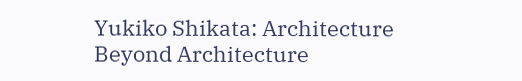Yukiko Shikata: Architecture Beyond Architecture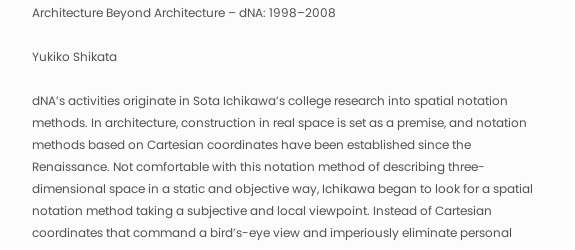Architecture Beyond Architecture – dNA: 1998–2008

Yukiko Shikata

dNA’s activities originate in Sota Ichikawa’s college research into spatial notation methods. In architecture, construction in real space is set as a premise, and notation methods based on Cartesian coordinates have been established since the Renaissance. Not comfortable with this notation method of describing three-dimensional space in a static and objective way, Ichikawa began to look for a spatial notation method taking a subjective and local viewpoint. Instead of Cartesian coordinates that command a bird’s-eye view and imperiously eliminate personal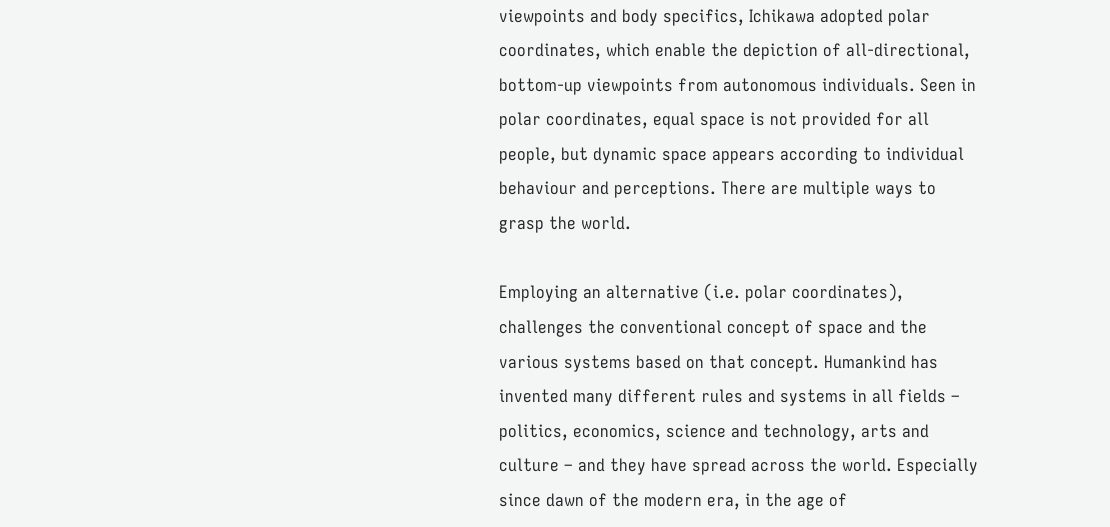viewpoints and body specifics, Ichikawa adopted polar coordinates, which enable the depiction of all-directional, bottom-up viewpoints from autonomous individuals. Seen in polar coordinates, equal space is not provided for all people, but dynamic space appears according to individual behaviour and perceptions. There are multiple ways to grasp the world.

Employing an alternative (i.e. polar coordinates), challenges the conventional concept of space and the various systems based on that concept. Humankind has invented many different rules and systems in all fields – politics, economics, science and technology, arts and culture – and they have spread across the world. Especially since dawn of the modern era, in the age of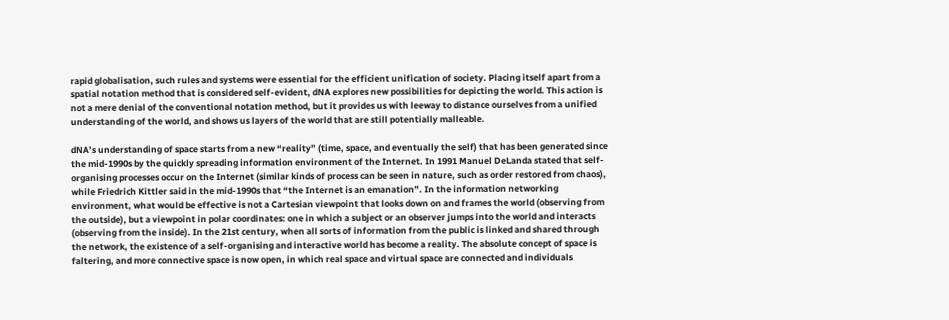rapid globalisation, such rules and systems were essential for the efficient unification of society. Placing itself apart from a spatial notation method that is considered self-evident, dNA explores new possibilities for depicting the world. This action is not a mere denial of the conventional notation method, but it provides us with leeway to distance ourselves from a unified understanding of the world, and shows us layers of the world that are still potentially malleable.

dNA’s understanding of space starts from a new “reality” (time, space, and eventually the self) that has been generated since the mid-1990s by the quickly spreading information environment of the Internet. In 1991 Manuel DeLanda stated that self-organising processes occur on the Internet (similar kinds of process can be seen in nature, such as order restored from chaos), while Friedrich Kittler said in the mid-1990s that “the Internet is an emanation”. In the information networking environment, what would be effective is not a Cartesian viewpoint that looks down on and frames the world (observing from the outside), but a viewpoint in polar coordinates: one in which a subject or an observer jumps into the world and interacts (observing from the inside). In the 21st century, when all sorts of information from the public is linked and shared through the network, the existence of a self-organising and interactive world has become a reality. The absolute concept of space is faltering, and more connective space is now open, in which real space and virtual space are connected and individuals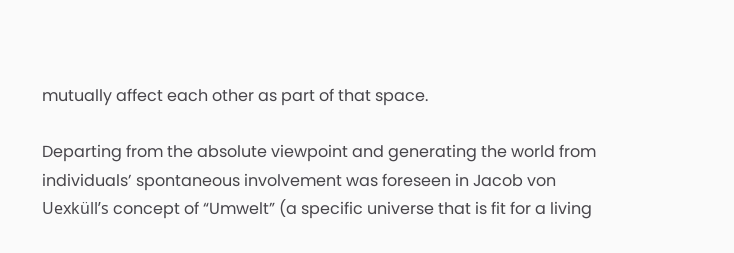mutually affect each other as part of that space.

Departing from the absolute viewpoint and generating the world from individuals’ spontaneous involvement was foreseen in Jacob von Uexküll’s concept of “Umwelt” (a specific universe that is fit for a living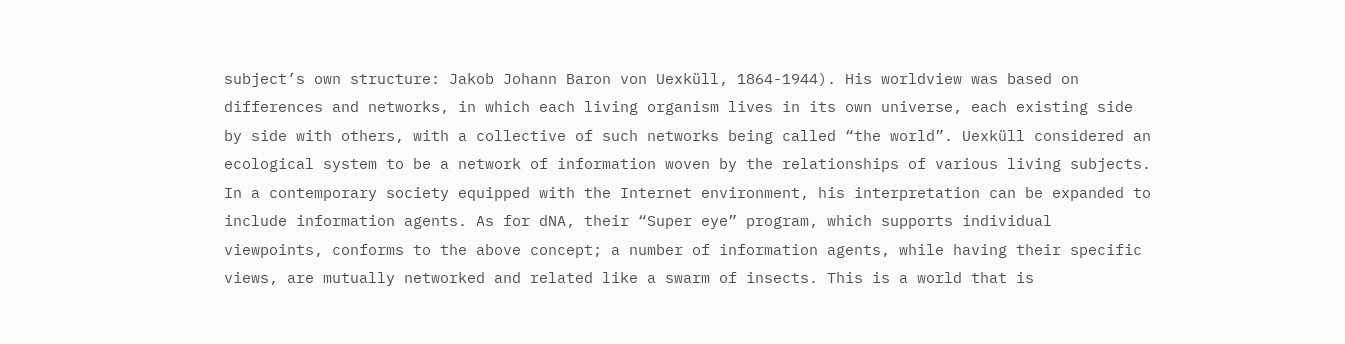subject’s own structure: Jakob Johann Baron von Uexküll, 1864-1944). His worldview was based on differences and networks, in which each living organism lives in its own universe, each existing side by side with others, with a collective of such networks being called “the world”. Uexküll considered an ecological system to be a network of information woven by the relationships of various living subjects. In a contemporary society equipped with the Internet environment, his interpretation can be expanded to include information agents. As for dNA, their “Super eye” program, which supports individual viewpoints, conforms to the above concept; a number of information agents, while having their specific views, are mutually networked and related like a swarm of insects. This is a world that is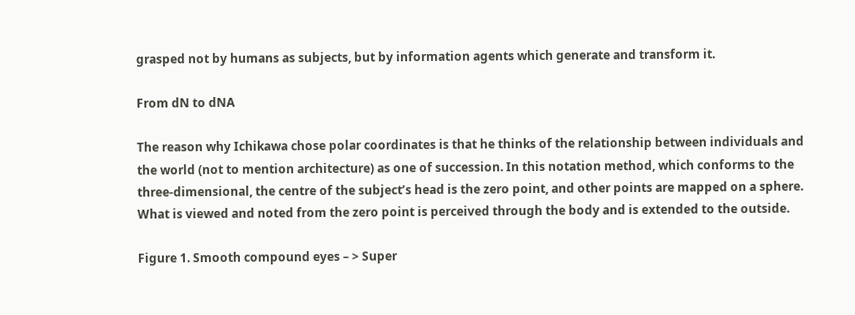grasped not by humans as subjects, but by information agents which generate and transform it.

From dN to dNA

The reason why Ichikawa chose polar coordinates is that he thinks of the relationship between individuals and the world (not to mention architecture) as one of succession. In this notation method, which conforms to the three-dimensional, the centre of the subject’s head is the zero point, and other points are mapped on a sphere. What is viewed and noted from the zero point is perceived through the body and is extended to the outside.

Figure 1. Smooth compound eyes – > Super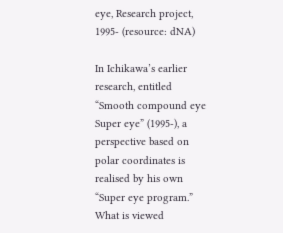eye, Research project, 1995- (resource: dNA)

In Ichikawa’s earlier research, entitled “Smooth compound eye Super eye” (1995-), a perspective based on polar coordinates is realised by his own “Super eye program.” What is viewed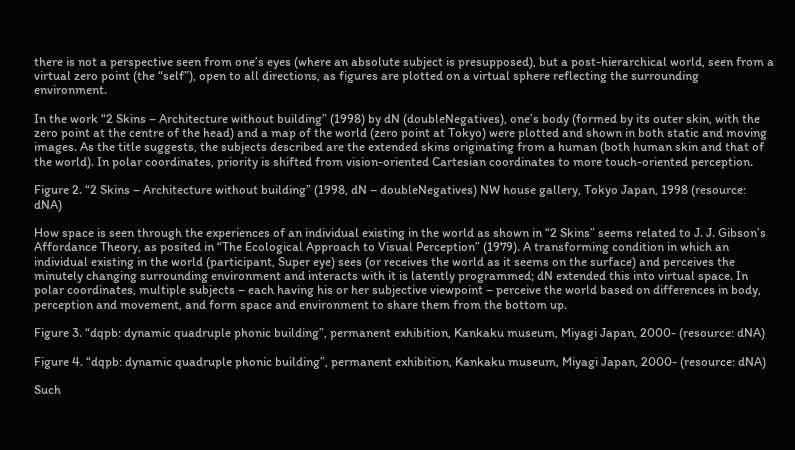there is not a perspective seen from one’s eyes (where an absolute subject is presupposed), but a post-hierarchical world, seen from a virtual zero point (the “self”), open to all directions, as figures are plotted on a virtual sphere reflecting the surrounding environment.

In the work “2 Skins – Architecture without building” (1998) by dN (doubleNegatives), one’s body (formed by its outer skin, with the zero point at the centre of the head) and a map of the world (zero point at Tokyo) were plotted and shown in both static and moving images. As the title suggests, the subjects described are the extended skins originating from a human (both human skin and that of the world). In polar coordinates, priority is shifted from vision-oriented Cartesian coordinates to more touch-oriented perception.

Figure 2. “2 Skins – Architecture without building” (1998, dN – doubleNegatives) NW house gallery, Tokyo Japan, 1998 (resource: dNA)

How space is seen through the experiences of an individual existing in the world as shown in “2 Skins” seems related to J. J. Gibson’s Affordance Theory, as posited in “The Ecological Approach to Visual Perception” (1979). A transforming condition in which an individual existing in the world (participant, Super eye) sees (or receives the world as it seems on the surface) and perceives the minutely changing surrounding environment and interacts with it is latently programmed; dN extended this into virtual space. In polar coordinates, multiple subjects – each having his or her subjective viewpoint – perceive the world based on differences in body, perception and movement, and form space and environment to share them from the bottom up.

Figure 3. “dqpb: dynamic quadruple phonic building”, permanent exhibition, Kankaku museum, Miyagi Japan, 2000- (resource: dNA)

Figure 4. “dqpb: dynamic quadruple phonic building”, permanent exhibition, Kankaku museum, Miyagi Japan, 2000- (resource: dNA)

Such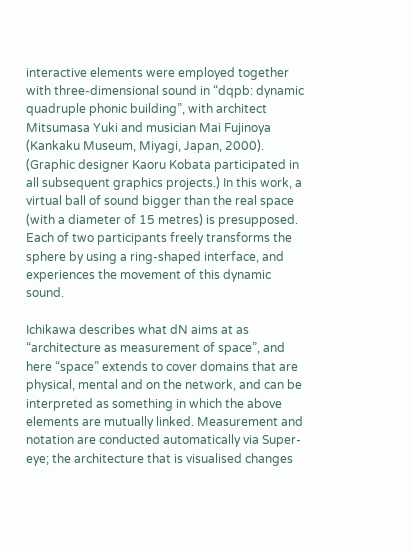interactive elements were employed together with three-dimensional sound in “dqpb: dynamic quadruple phonic building”, with architect Mitsumasa Yuki and musician Mai Fujinoya (Kankaku Museum, Miyagi, Japan, 2000). (Graphic designer Kaoru Kobata participated in all subsequent graphics projects.) In this work, a virtual ball of sound bigger than the real space (with a diameter of 15 metres) is presupposed. Each of two participants freely transforms the sphere by using a ring-shaped interface, and experiences the movement of this dynamic sound.

Ichikawa describes what dN aims at as “architecture as measurement of space”, and here “space” extends to cover domains that are physical, mental and on the network, and can be interpreted as something in which the above elements are mutually linked. Measurement and notation are conducted automatically via Super-eye; the architecture that is visualised changes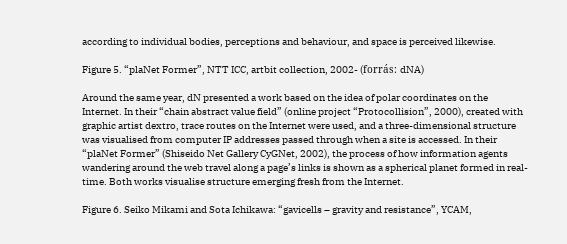according to individual bodies, perceptions and behaviour, and space is perceived likewise.

Figure 5. “plaNet Former”, NTT ICC, artbit collection, 2002- (forrás: dNA)

Around the same year, dN presented a work based on the idea of polar coordinates on the Internet. In their “chain abstract value field” (online project “Protocollision”, 2000), created with graphic artist dextro, trace routes on the Internet were used, and a three-dimensional structure was visualised from computer IP addresses passed through when a site is accessed. In their “plaNet Former” (Shiseido Net Gallery CyGNet, 2002), the process of how information agents wandering around the web travel along a page’s links is shown as a spherical planet formed in real-time. Both works visualise structure emerging fresh from the Internet.

Figure 6. Seiko Mikami and Sota Ichikawa: “gavicells – gravity and resistance”, YCAM,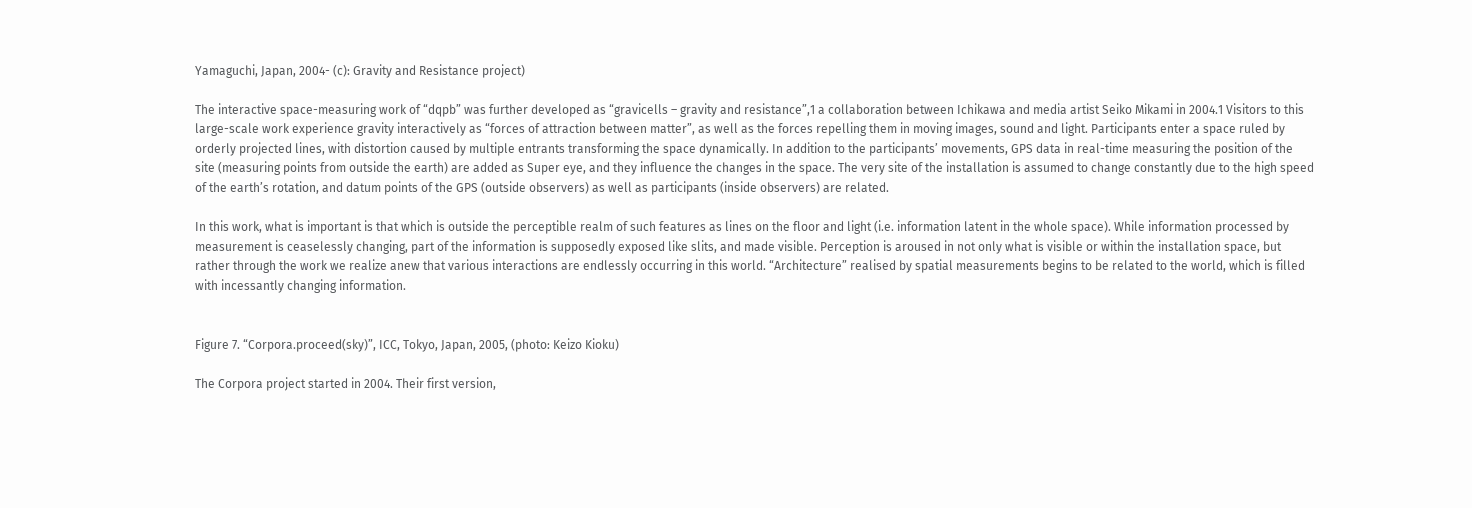Yamaguchi, Japan, 2004- (c): Gravity and Resistance project)

The interactive space-measuring work of “dqpb” was further developed as “gravicells – gravity and resistance”,1 a collaboration between Ichikawa and media artist Seiko Mikami in 2004.1 Visitors to this large-scale work experience gravity interactively as “forces of attraction between matter”, as well as the forces repelling them in moving images, sound and light. Participants enter a space ruled by orderly projected lines, with distortion caused by multiple entrants transforming the space dynamically. In addition to the participants’ movements, GPS data in real-time measuring the position of the site (measuring points from outside the earth) are added as Super eye, and they influence the changes in the space. The very site of the installation is assumed to change constantly due to the high speed of the earth’s rotation, and datum points of the GPS (outside observers) as well as participants (inside observers) are related.

In this work, what is important is that which is outside the perceptible realm of such features as lines on the floor and light (i.e. information latent in the whole space). While information processed by measurement is ceaselessly changing, part of the information is supposedly exposed like slits, and made visible. Perception is aroused in not only what is visible or within the installation space, but rather through the work we realize anew that various interactions are endlessly occurring in this world. “Architecture” realised by spatial measurements begins to be related to the world, which is filled with incessantly changing information.


Figure 7. “Corpora.proceed(sky)”, ICC, Tokyo, Japan, 2005, (photo: Keizo Kioku)

The Corpora project started in 2004. Their first version,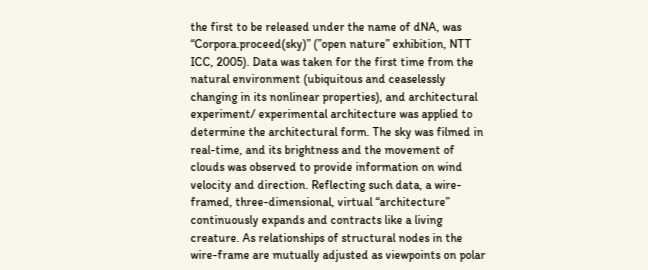the first to be released under the name of dNA, was “Corpora.proceed(sky)” (”open nature” exhibition, NTT ICC, 2005). Data was taken for the first time from the natural environment (ubiquitous and ceaselessly changing in its nonlinear properties), and architectural experiment/ experimental architecture was applied to determine the architectural form. The sky was filmed in real-time, and its brightness and the movement of clouds was observed to provide information on wind velocity and direction. Reflecting such data, a wire-framed, three-dimensional, virtual “architecture” continuously expands and contracts like a living creature. As relationships of structural nodes in the wire-frame are mutually adjusted as viewpoints on polar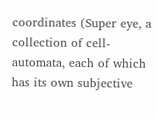coordinates (Super eye, a collection of cell-automata, each of which has its own subjective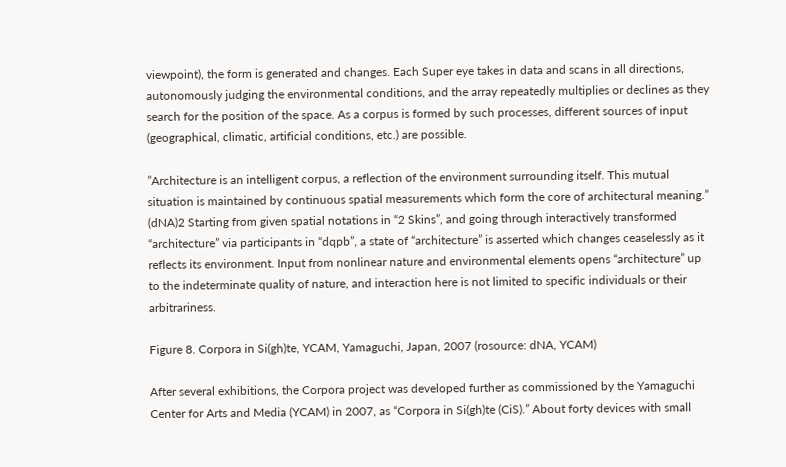viewpoint), the form is generated and changes. Each Super eye takes in data and scans in all directions, autonomously judging the environmental conditions, and the array repeatedly multiplies or declines as they search for the position of the space. As a corpus is formed by such processes, different sources of input (geographical, climatic, artificial conditions, etc.) are possible.

”Architecture is an intelligent corpus, a reflection of the environment surrounding itself. This mutual situation is maintained by continuous spatial measurements which form the core of architectural meaning.” (dNA)2 Starting from given spatial notations in “2 Skins”, and going through interactively transformed “architecture” via participants in “dqpb”, a state of “architecture” is asserted which changes ceaselessly as it reflects its environment. Input from nonlinear nature and environmental elements opens “architecture” up to the indeterminate quality of nature, and interaction here is not limited to specific individuals or their arbitrariness.

Figure 8. Corpora in Si(gh)te, YCAM, Yamaguchi, Japan, 2007 (rosource: dNA, YCAM)

After several exhibitions, the Corpora project was developed further as commissioned by the Yamaguchi Center for Arts and Media (YCAM) in 2007, as “Corpora in Si(gh)te (CiS).” About forty devices with small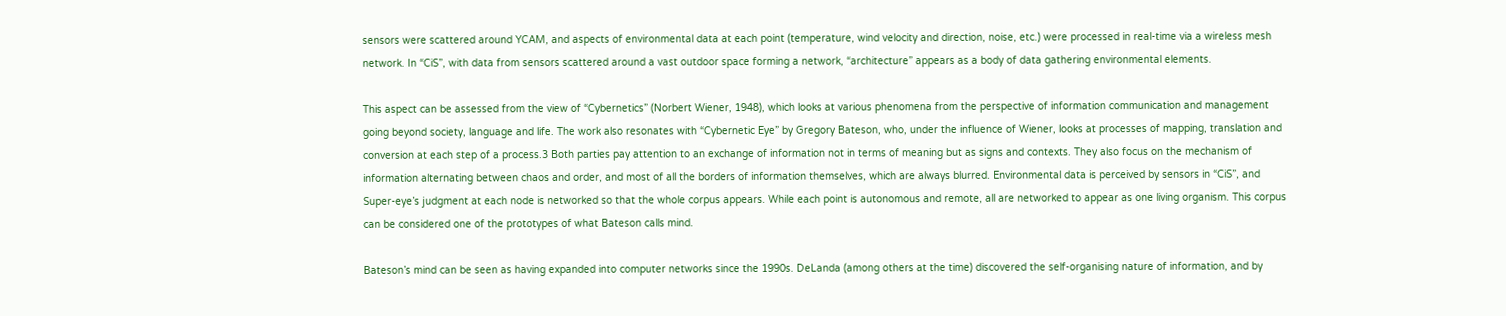sensors were scattered around YCAM, and aspects of environmental data at each point (temperature, wind velocity and direction, noise, etc.) were processed in real-time via a wireless mesh network. In “CiS”, with data from sensors scattered around a vast outdoor space forming a network, “architecture” appears as a body of data gathering environmental elements.

This aspect can be assessed from the view of “Cybernetics” (Norbert Wiener, 1948), which looks at various phenomena from the perspective of information communication and management going beyond society, language and life. The work also resonates with “Cybernetic Eye” by Gregory Bateson, who, under the influence of Wiener, looks at processes of mapping, translation and conversion at each step of a process.3 Both parties pay attention to an exchange of information not in terms of meaning but as signs and contexts. They also focus on the mechanism of information alternating between chaos and order, and most of all the borders of information themselves, which are always blurred. Environmental data is perceived by sensors in “CiS”, and Super-eye’s judgment at each node is networked so that the whole corpus appears. While each point is autonomous and remote, all are networked to appear as one living organism. This corpus can be considered one of the prototypes of what Bateson calls mind.

Bateson’s mind can be seen as having expanded into computer networks since the 1990s. DeLanda (among others at the time) discovered the self-organising nature of information, and by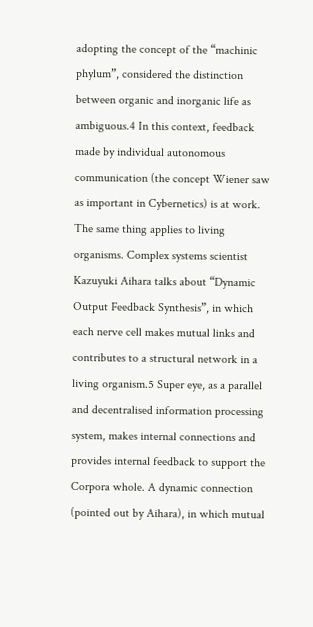adopting the concept of the “machinic phylum”, considered the distinction between organic and inorganic life as ambiguous.4 In this context, feedback made by individual autonomous communication (the concept Wiener saw as important in Cybernetics) is at work. The same thing applies to living organisms. Complex systems scientist Kazuyuki Aihara talks about “Dynamic Output Feedback Synthesis”, in which each nerve cell makes mutual links and contributes to a structural network in a living organism.5 Super eye, as a parallel and decentralised information processing system, makes internal connections and provides internal feedback to support the Corpora whole. A dynamic connection (pointed out by Aihara), in which mutual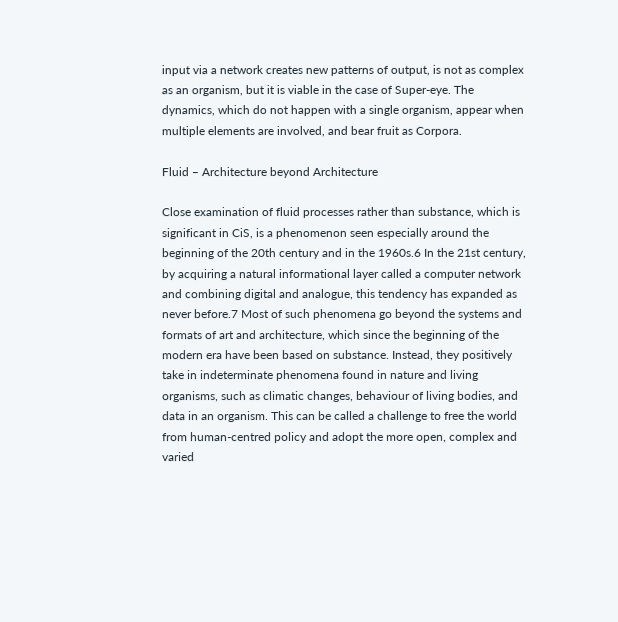input via a network creates new patterns of output, is not as complex as an organism, but it is viable in the case of Super-eye. The dynamics, which do not happen with a single organism, appear when multiple elements are involved, and bear fruit as Corpora.

Fluid – Architecture beyond Architecture

Close examination of fluid processes rather than substance, which is significant in CiS, is a phenomenon seen especially around the beginning of the 20th century and in the 1960s.6 In the 21st century, by acquiring a natural informational layer called a computer network and combining digital and analogue, this tendency has expanded as never before.7 Most of such phenomena go beyond the systems and formats of art and architecture, which since the beginning of the modern era have been based on substance. Instead, they positively take in indeterminate phenomena found in nature and living organisms, such as climatic changes, behaviour of living bodies, and data in an organism. This can be called a challenge to free the world from human-centred policy and adopt the more open, complex and varied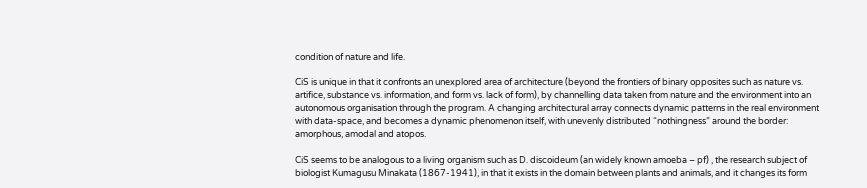condition of nature and life.

CiS is unique in that it confronts an unexplored area of architecture (beyond the frontiers of binary opposites such as nature vs. artifice, substance vs. information, and form vs. lack of form), by channelling data taken from nature and the environment into an autonomous organisation through the program. A changing architectural array connects dynamic patterns in the real environment with data-space, and becomes a dynamic phenomenon itself, with unevenly distributed “nothingness” around the border: amorphous, amodal and atopos.

CiS seems to be analogous to a living organism such as D. discoideum (an widely known amoeba – pf) , the research subject of biologist Kumagusu Minakata (1867-1941), in that it exists in the domain between plants and animals, and it changes its form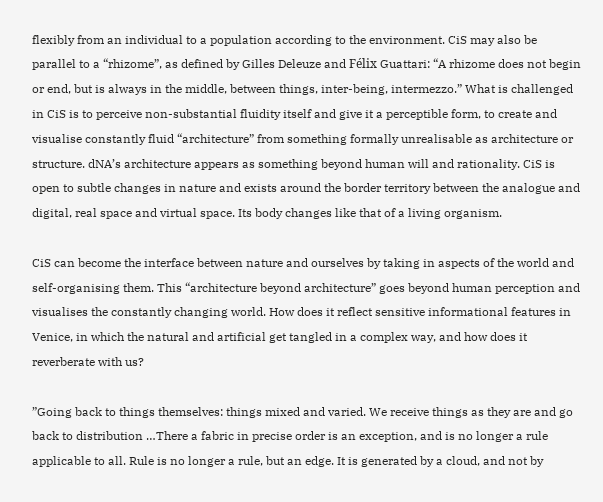flexibly from an individual to a population according to the environment. CiS may also be parallel to a “rhizome”, as defined by Gilles Deleuze and Félix Guattari: “A rhizome does not begin or end, but is always in the middle, between things, inter-being, intermezzo.” What is challenged in CiS is to perceive non-substantial fluidity itself and give it a perceptible form, to create and visualise constantly fluid “architecture” from something formally unrealisable as architecture or structure. dNA’s architecture appears as something beyond human will and rationality. CiS is open to subtle changes in nature and exists around the border territory between the analogue and digital, real space and virtual space. Its body changes like that of a living organism.

CiS can become the interface between nature and ourselves by taking in aspects of the world and self-organising them. This “architecture beyond architecture” goes beyond human perception and visualises the constantly changing world. How does it reflect sensitive informational features in Venice, in which the natural and artificial get tangled in a complex way, and how does it reverberate with us?

”Going back to things themselves: things mixed and varied. We receive things as they are and go back to distribution …There a fabric in precise order is an exception, and is no longer a rule applicable to all. Rule is no longer a rule, but an edge. It is generated by a cloud, and not by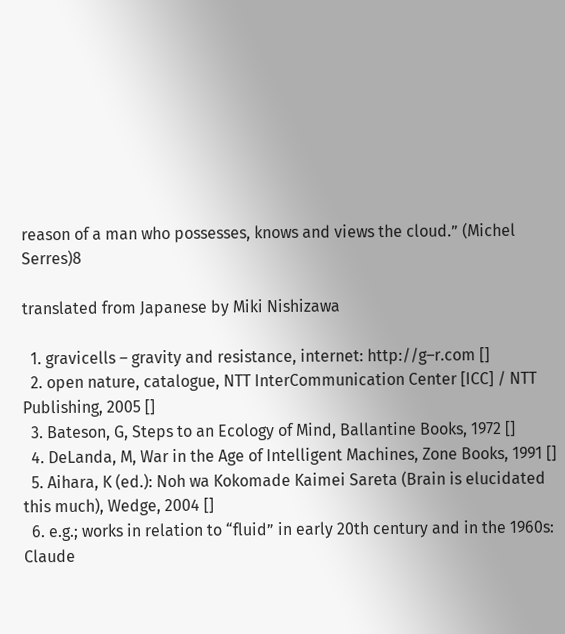reason of a man who possesses, knows and views the cloud.” (Michel Serres)8

translated from Japanese by Miki Nishizawa

  1. gravicells – gravity and resistance, internet: http://g–r.com []
  2. open nature, catalogue, NTT InterCommunication Center [ICC] / NTT Publishing, 2005 []
  3. Bateson, G, Steps to an Ecology of Mind, Ballantine Books, 1972 []
  4. DeLanda, M, War in the Age of Intelligent Machines, Zone Books, 1991 []
  5. Aihara, K (ed.): Noh wa Kokomade Kaimei Sareta (Brain is elucidated this much), Wedge, 2004 []
  6. e.g.; works in relation to “fluid” in early 20th century and in the 1960s: Claude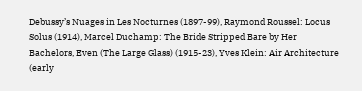Debussy’s Nuages in Les Nocturnes (1897-99), Raymond Roussel: Locus Solus (1914), Marcel Duchamp: The Bride Stripped Bare by Her Bachelors, Even (The Large Glass) (1915-23), Yves Klein: Air Architecture (early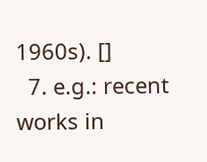1960s). []
  7. e.g.: recent works in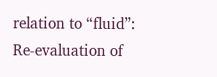relation to “fluid”: Re-evaluation of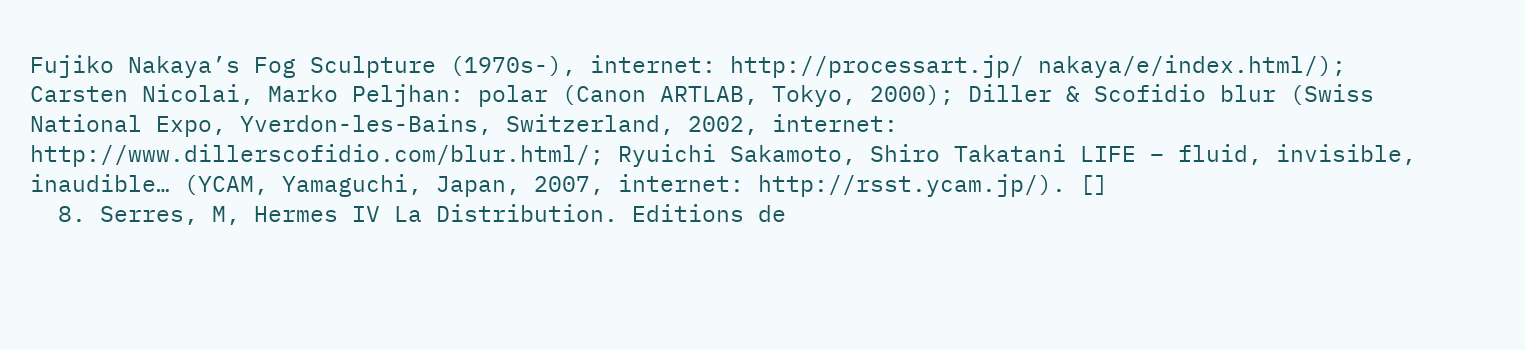Fujiko Nakaya’s Fog Sculpture (1970s-), internet: http://processart.jp/ nakaya/e/index.html/); Carsten Nicolai, Marko Peljhan: polar (Canon ARTLAB, Tokyo, 2000); Diller & Scofidio blur (Swiss National Expo, Yverdon-les-Bains, Switzerland, 2002, internet: http://www.dillerscofidio.com/blur.html/; Ryuichi Sakamoto, Shiro Takatani LIFE – fluid, invisible, inaudible… (YCAM, Yamaguchi, Japan, 2007, internet: http://rsst.ycam.jp/). []
  8. Serres, M, Hermes IV La Distribution. Editions de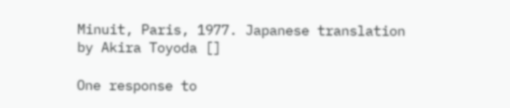Minuit, Paris, 1977. Japanese translation by Akira Toyoda []

One response to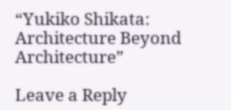“Yukiko Shikata: Architecture Beyond Architecture”

Leave a Reply